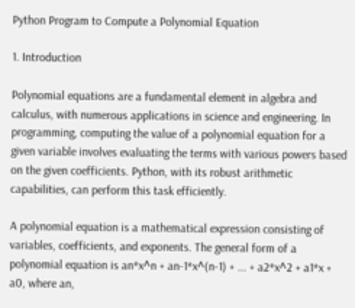Python Program to Compute a Polynomial Equation

1. Introduction

Polynomial equations are a fundamental element in algebra and calculus, with numerous applications in science and engineering. In programming, computing the value of a polynomial equation for a given variable involves evaluating the terms with various powers based on the given coefficients. Python, with its robust arithmetic capabilities, can perform this task efficiently.

A polynomial equation is a mathematical expression consisting of variables, coefficients, and exponents. The general form of a polynomial equation is an*x^n + an-1*x^(n-1) + ... + a2*x^2 + a1*x + a0, where an,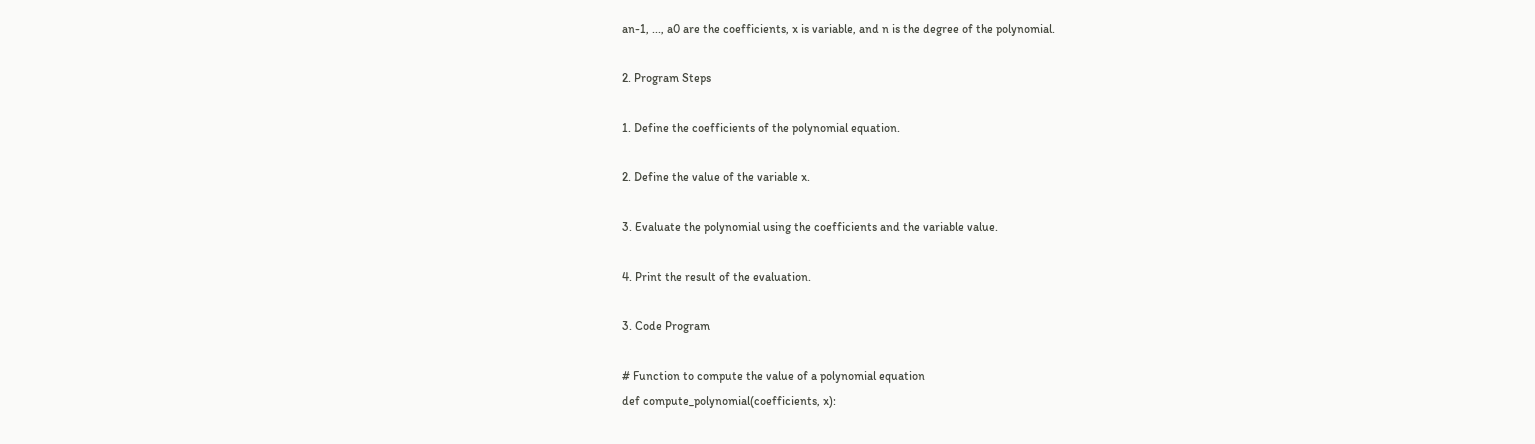an-1, ..., a0 are the coefficients, x is variable, and n is the degree of the polynomial.

2. Program Steps

1. Define the coefficients of the polynomial equation.

2. Define the value of the variable x.

3. Evaluate the polynomial using the coefficients and the variable value.

4. Print the result of the evaluation.

3. Code Program

# Function to compute the value of a polynomial equation
def compute_polynomial(coefficients, x):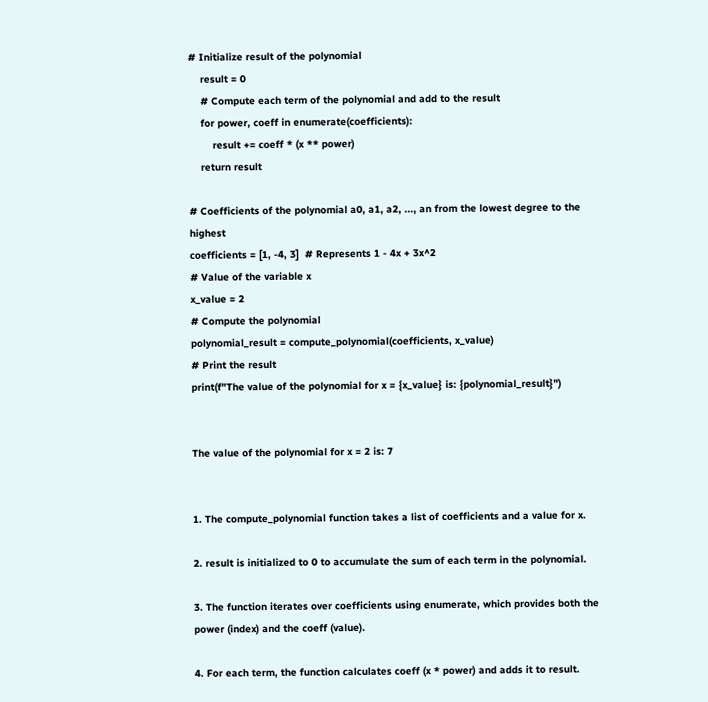# Initialize result of the polynomial
    result = 0
    # Compute each term of the polynomial and add to the result
    for power, coeff in enumerate(coefficients):
        result += coeff * (x ** power)
    return result

# Coefficients of the polynomial a0, a1, a2, ..., an from the lowest degree to the highest
coefficients = [1, -4, 3]  # Represents 1 - 4x + 3x^2
# Value of the variable x
x_value = 2
# Compute the polynomial
polynomial_result = compute_polynomial(coefficients, x_value)
# Print the result
print(f"The value of the polynomial for x = {x_value} is: {polynomial_result}")


The value of the polynomial for x = 2 is: 7


1. The compute_polynomial function takes a list of coefficients and a value for x.

2. result is initialized to 0 to accumulate the sum of each term in the polynomial.

3. The function iterates over coefficients using enumerate, which provides both the power (index) and the coeff (value).

4. For each term, the function calculates coeff (x * power) and adds it to result.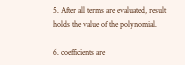5. After all terms are evaluated, result holds the value of the polynomial.

6. coefficients are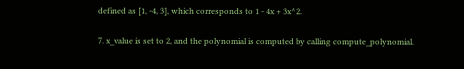defined as [1, -4, 3], which corresponds to 1 - 4x + 3x^2.

7. x_value is set to 2, and the polynomial is computed by calling compute_polynomial.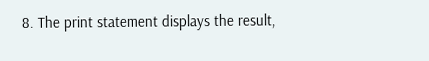8. The print statement displays the result,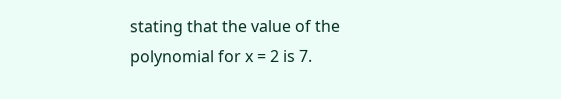stating that the value of the polynomial for x = 2 is 7.